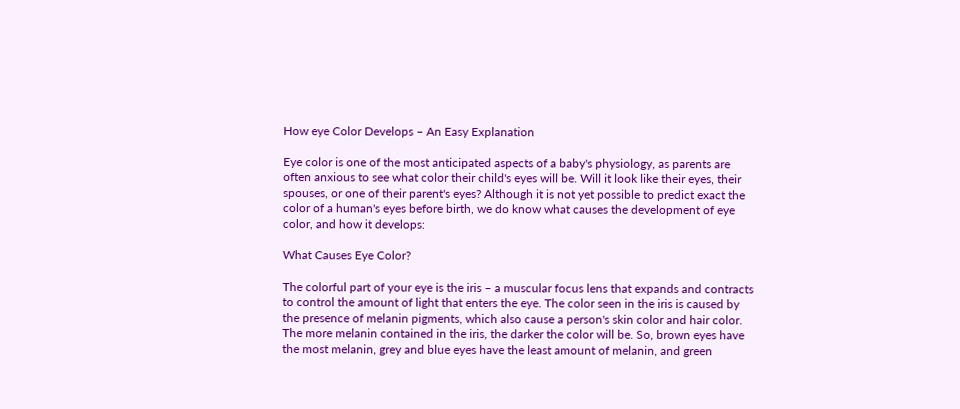How eye Color Develops – An Easy Explanation

Eye color is one of the most anticipated aspects of a baby's physiology, as parents are often anxious to see what color their child's eyes will be. Will it look like their eyes, their spouses, or one of their parent's eyes? Although it is not yet possible to predict exact the color of a human's eyes before birth, we do know what causes the development of eye color, and how it develops:

What Causes Eye Color?

The colorful part of your eye is the iris – a muscular focus lens that expands and contracts to control the amount of light that enters the eye. The color seen in the iris is caused by the presence of melanin pigments, which also cause a person's skin color and hair color. The more melanin contained in the iris, the darker the color will be. So, brown eyes have the most melanin, grey and blue eyes have the least amount of melanin, and green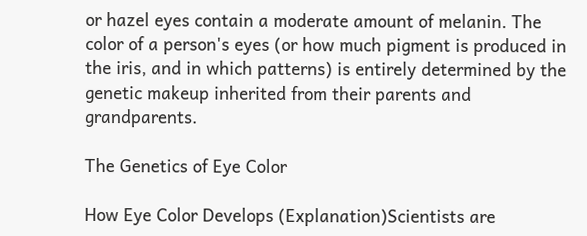or hazel eyes contain a moderate amount of melanin. The color of a person's eyes (or how much pigment is produced in the iris, and in which patterns) is entirely determined by the genetic makeup inherited from their parents and grandparents.

The Genetics of Eye Color

How Eye Color Develops (Explanation)Scientists are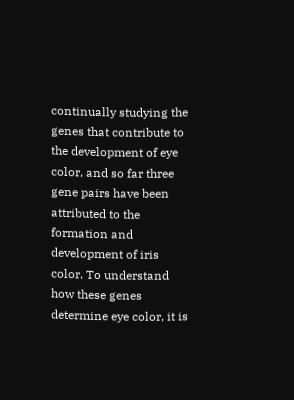continually studying the genes that contribute to the development of eye color, and so far three gene pairs have been attributed to the formation and development of iris color. To understand how these genes determine eye color, it is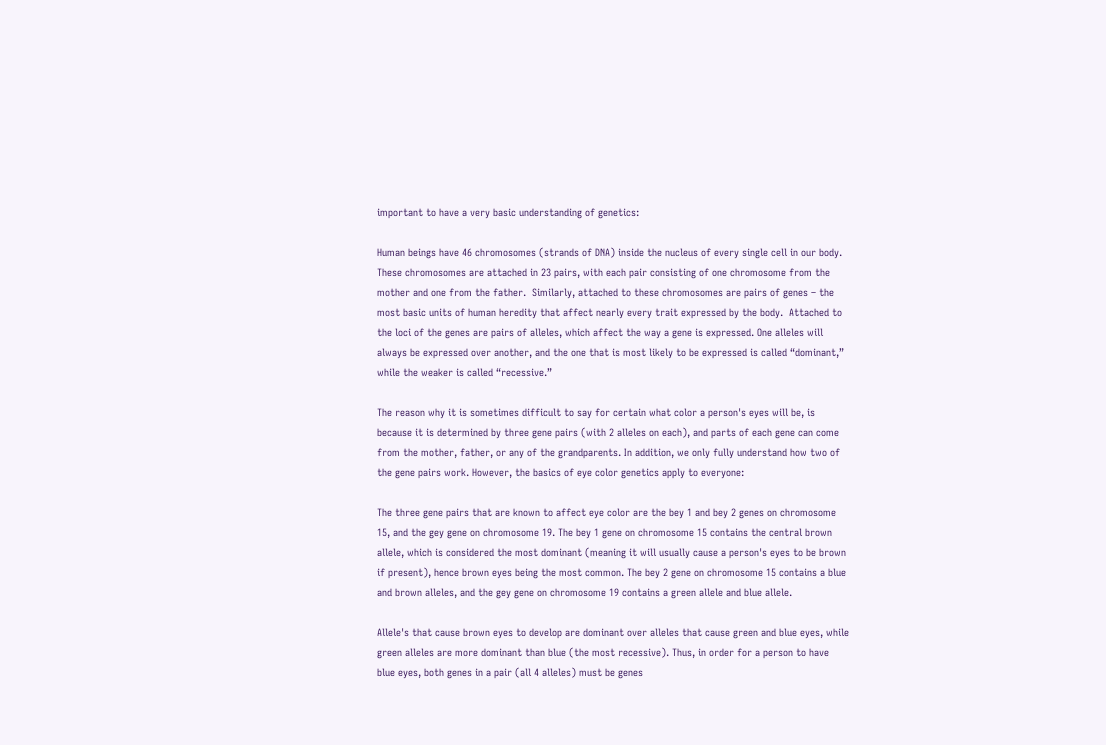important to have a very basic understanding of genetics:

Human beings have 46 chromosomes (strands of DNA) inside the nucleus of every single cell in our body. These chromosomes are attached in 23 pairs, with each pair consisting of one chromosome from the mother and one from the father.  Similarly, attached to these chromosomes are pairs of genes – the most basic units of human heredity that affect nearly every trait expressed by the body.  Attached to the loci of the genes are pairs of alleles, which affect the way a gene is expressed. One alleles will always be expressed over another, and the one that is most likely to be expressed is called “dominant,” while the weaker is called “recessive.”

The reason why it is sometimes difficult to say for certain what color a person's eyes will be, is because it is determined by three gene pairs (with 2 alleles on each), and parts of each gene can come from the mother, father, or any of the grandparents. In addition, we only fully understand how two of the gene pairs work. However, the basics of eye color genetics apply to everyone:

The three gene pairs that are known to affect eye color are the bey 1 and bey 2 genes on chromosome 15, and the gey gene on chromosome 19. The bey 1 gene on chromosome 15 contains the central brown allele, which is considered the most dominant (meaning it will usually cause a person's eyes to be brown if present), hence brown eyes being the most common. The bey 2 gene on chromosome 15 contains a blue and brown alleles, and the gey gene on chromosome 19 contains a green allele and blue allele.

Allele's that cause brown eyes to develop are dominant over alleles that cause green and blue eyes, while green alleles are more dominant than blue (the most recessive). Thus, in order for a person to have blue eyes, both genes in a pair (all 4 alleles) must be genes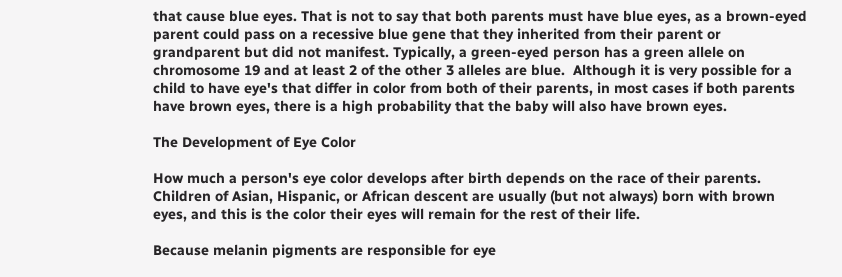that cause blue eyes. That is not to say that both parents must have blue eyes, as a brown-eyed parent could pass on a recessive blue gene that they inherited from their parent or grandparent but did not manifest. Typically, a green-eyed person has a green allele on chromosome 19 and at least 2 of the other 3 alleles are blue.  Although it is very possible for a child to have eye's that differ in color from both of their parents, in most cases if both parents have brown eyes, there is a high probability that the baby will also have brown eyes.

The Development of Eye Color

How much a person's eye color develops after birth depends on the race of their parents. Children of Asian, Hispanic, or African descent are usually (but not always) born with brown eyes, and this is the color their eyes will remain for the rest of their life.

Because melanin pigments are responsible for eye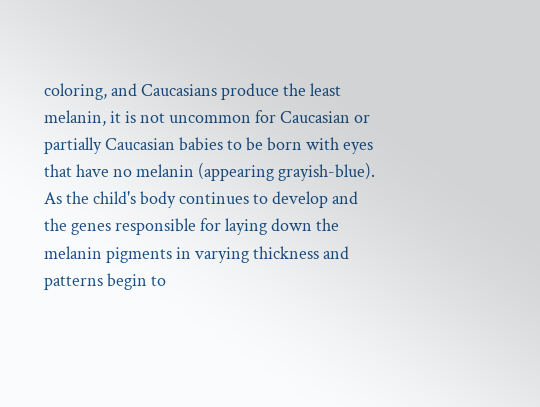coloring, and Caucasians produce the least melanin, it is not uncommon for Caucasian or partially Caucasian babies to be born with eyes that have no melanin (appearing grayish-blue). As the child's body continues to develop and the genes responsible for laying down the melanin pigments in varying thickness and patterns begin to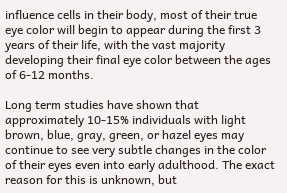influence cells in their body, most of their true eye color will begin to appear during the first 3 years of their life, with the vast majority developing their final eye color between the ages of 6-12 months.

Long term studies have shown that approximately 10-15% individuals with light brown, blue, gray, green, or hazel eyes may continue to see very subtle changes in the color of their eyes even into early adulthood. The exact reason for this is unknown, but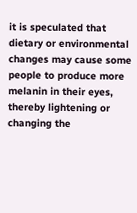it is speculated that dietary or environmental changes may cause some people to produce more melanin in their eyes, thereby lightening or changing the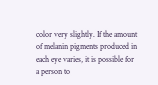color very slightly. If the amount of melanin pigments produced in each eye varies, it is possible for a person to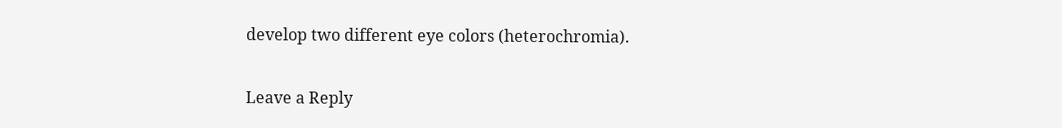develop two different eye colors (heterochromia).

Leave a Reply